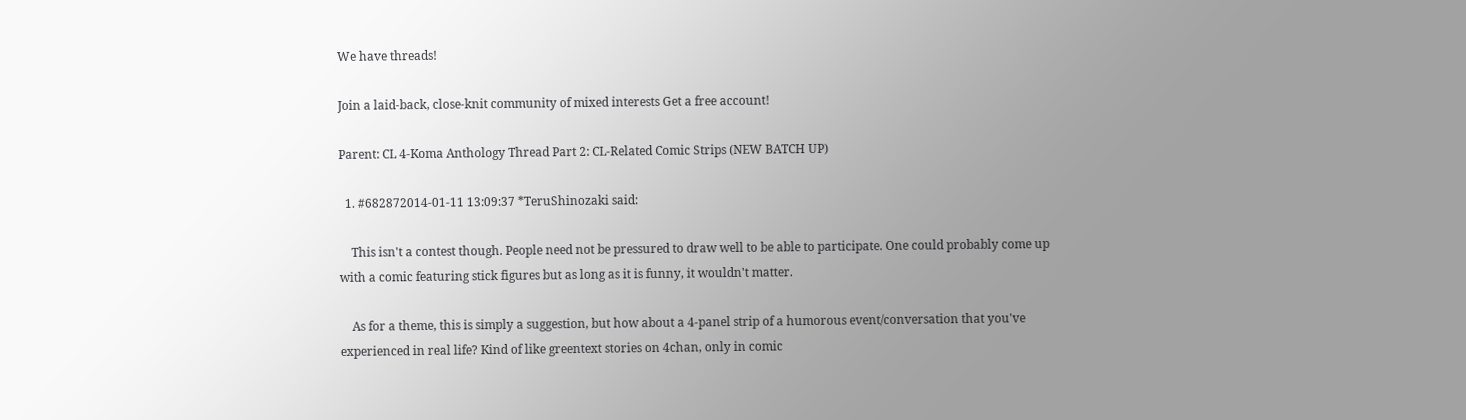We have threads!

Join a laid-back, close-knit community of mixed interests Get a free account!

Parent: CL 4-Koma Anthology Thread Part 2: CL-Related Comic Strips (NEW BATCH UP)

  1. #682872014-01-11 13:09:37 *TeruShinozaki said:

    This isn't a contest though. People need not be pressured to draw well to be able to participate. One could probably come up with a comic featuring stick figures but as long as it is funny, it wouldn't matter.

    As for a theme, this is simply a suggestion, but how about a 4-panel strip of a humorous event/conversation that you've experienced in real life? Kind of like greentext stories on 4chan, only in comic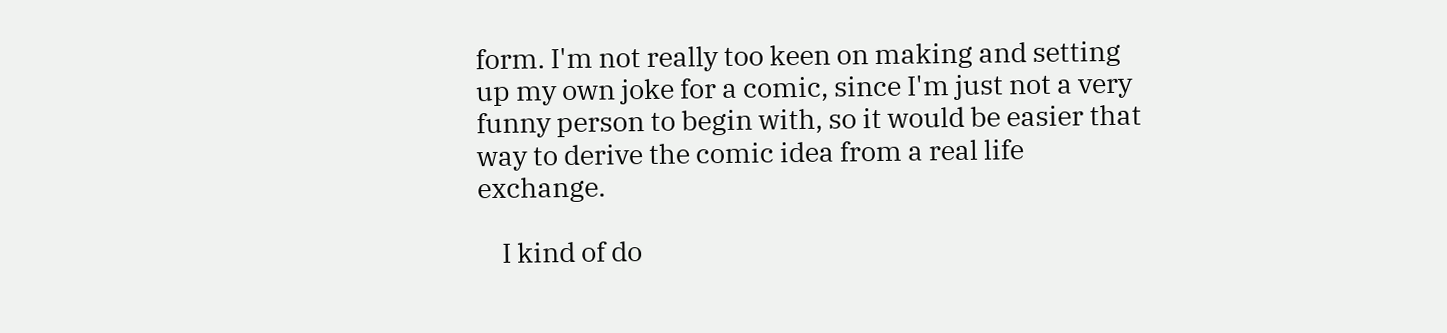form. I'm not really too keen on making and setting up my own joke for a comic, since I'm just not a very funny person to begin with, so it would be easier that way to derive the comic idea from a real life exchange.

    I kind of do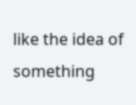like the idea of something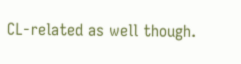CL-related as well though.